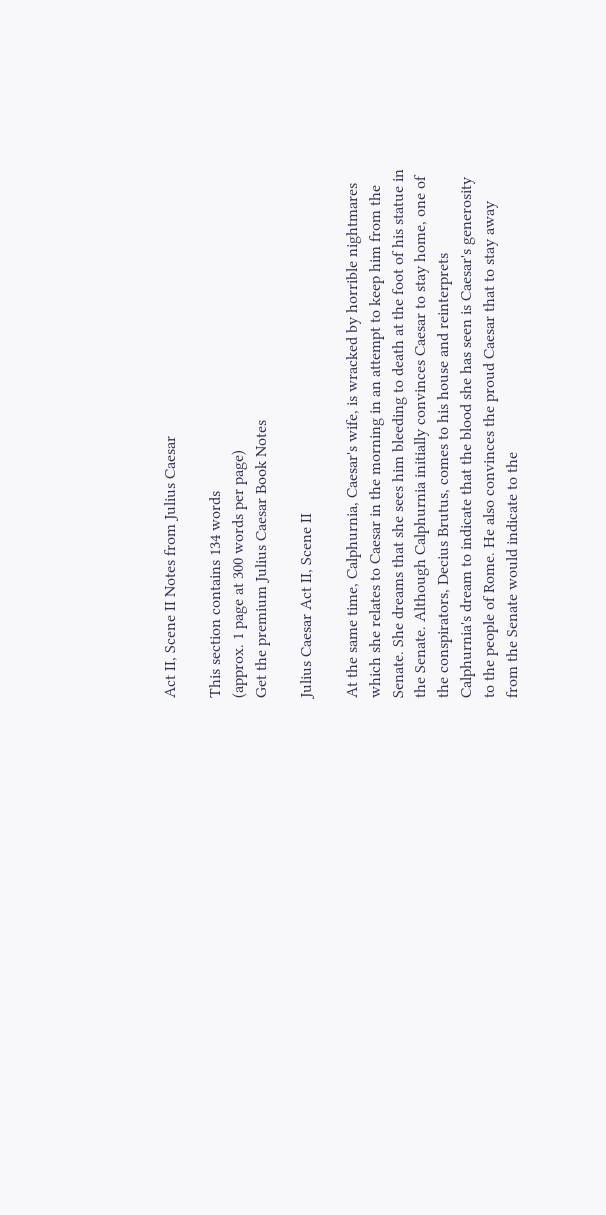Act II, Scene II Notes from Julius Caesar

This section contains 134 words
(approx. 1 page at 300 words per page)
Get the premium Julius Caesar Book Notes

Julius Caesar Act II, Scene II

At the same time, Calphurnia, Caesar's wife, is wracked by horrible nightmares which she relates to Caesar in the morning in an attempt to keep him from the Senate. She dreams that she sees him bleeding to death at the foot of his statue in the Senate. Although Calphurnia initially convinces Caesar to stay home, one of the conspirators, Decius Brutus, comes to his house and reinterprets Calphurnia's dream to indicate that the blood she has seen is Caesar's generosity to the people of Rome. He also convinces the proud Caesar that to stay away from the Senate would indicate to the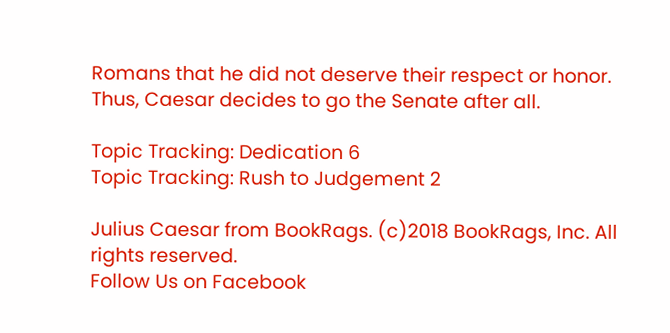Romans that he did not deserve their respect or honor. Thus, Caesar decides to go the Senate after all.

Topic Tracking: Dedication 6
Topic Tracking: Rush to Judgement 2

Julius Caesar from BookRags. (c)2018 BookRags, Inc. All rights reserved.
Follow Us on Facebook